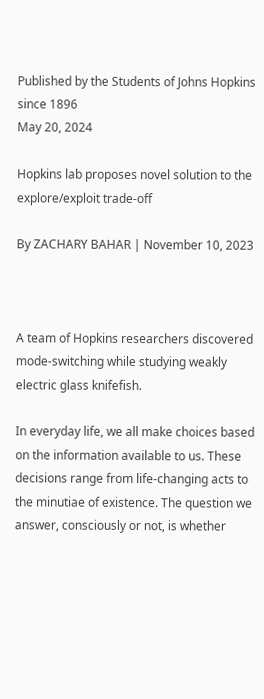Published by the Students of Johns Hopkins since 1896
May 20, 2024

Hopkins lab proposes novel solution to the explore/exploit trade-off

By ZACHARY BAHAR | November 10, 2023



A team of Hopkins researchers discovered mode-switching while studying weakly electric glass knifefish.

In everyday life, we all make choices based on the information available to us. These decisions range from life-changing acts to the minutiae of existence. The question we answer, consciously or not, is whether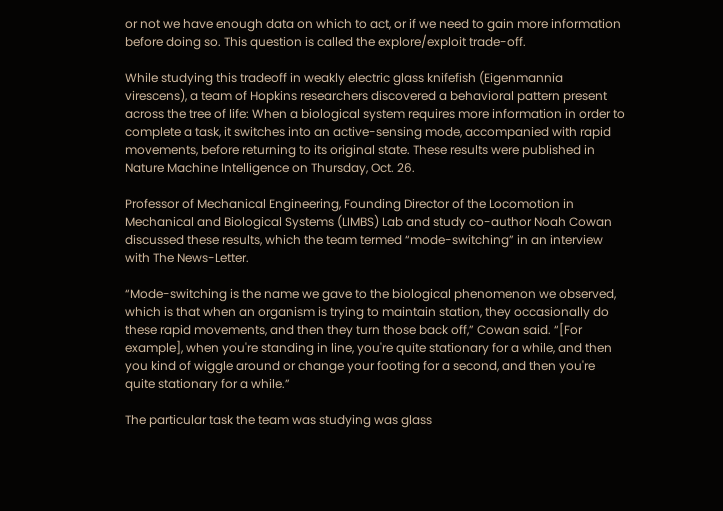or not we have enough data on which to act, or if we need to gain more information before doing so. This question is called the explore/exploit trade-off.

While studying this tradeoff in weakly electric glass knifefish (Eigenmannia virescens), a team of Hopkins researchers discovered a behavioral pattern present across the tree of life: When a biological system requires more information in order to complete a task, it switches into an active-sensing mode, accompanied with rapid movements, before returning to its original state. These results were published in Nature Machine Intelligence on Thursday, Oct. 26.

Professor of Mechanical Engineering, Founding Director of the Locomotion in Mechanical and Biological Systems (LIMBS) Lab and study co-author Noah Cowan discussed these results, which the team termed “mode-switching” in an interview with The News-Letter.

“Mode-switching is the name we gave to the biological phenomenon we observed, which is that when an organism is trying to maintain station, they occasionally do these rapid movements, and then they turn those back off,” Cowan said. “[For example], when you're standing in line, you're quite stationary for a while, and then you kind of wiggle around or change your footing for a second, and then you're quite stationary for a while.”

The particular task the team was studying was glass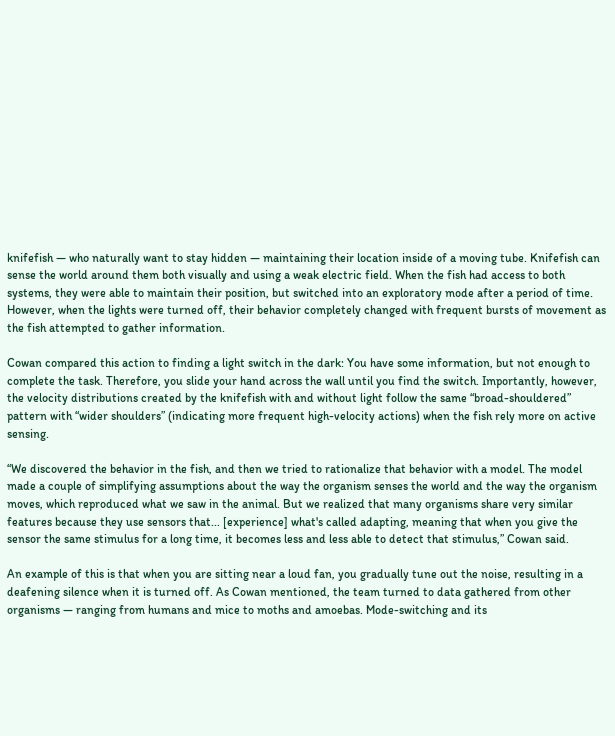knifefish — who naturally want to stay hidden — maintaining their location inside of a moving tube. Knifefish can sense the world around them both visually and using a weak electric field. When the fish had access to both systems, they were able to maintain their position, but switched into an exploratory mode after a period of time. However, when the lights were turned off, their behavior completely changed with frequent bursts of movement as the fish attempted to gather information.

Cowan compared this action to finding a light switch in the dark: You have some information, but not enough to complete the task. Therefore, you slide your hand across the wall until you find the switch. Importantly, however, the velocity distributions created by the knifefish with and without light follow the same “broad-shouldered” pattern with “wider shoulders” (indicating more frequent high-velocity actions) when the fish rely more on active sensing.

“We discovered the behavior in the fish, and then we tried to rationalize that behavior with a model. The model made a couple of simplifying assumptions about the way the organism senses the world and the way the organism moves, which reproduced what we saw in the animal. But we realized that many organisms share very similar features because they use sensors that... [experience] what's called adapting, meaning that when you give the sensor the same stimulus for a long time, it becomes less and less able to detect that stimulus,” Cowan said.

An example of this is that when you are sitting near a loud fan, you gradually tune out the noise, resulting in a deafening silence when it is turned off. As Cowan mentioned, the team turned to data gathered from other organisms — ranging from humans and mice to moths and amoebas. Mode-switching and its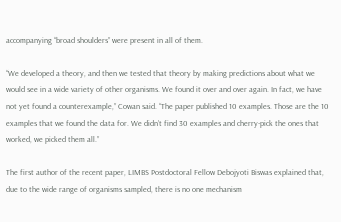accompanying “broad shoulders” were present in all of them.

“We developed a theory, and then we tested that theory by making predictions about what we would see in a wide variety of other organisms. We found it over and over again. In fact, we have not yet found a counterexample,” Cowan said. “The paper published 10 examples. Those are the 10 examples that we found the data for. We didn’t find 30 examples and cherry-pick the ones that worked, we picked them all.”

The first author of the recent paper, LIMBS Postdoctoral Fellow Debojyoti Biswas explained that, due to the wide range of organisms sampled, there is no one mechanism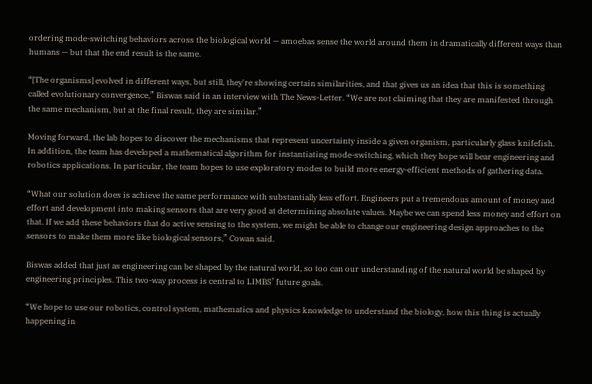ordering mode-switching behaviors across the biological world — amoebas sense the world around them in dramatically different ways than humans — but that the end result is the same.

“[The organisms] evolved in different ways, but still, they're showing certain similarities, and that gives us an idea that this is something called evolutionary convergence,” Biswas said in an interview with The News-Letter. “We are not claiming that they are manifested through the same mechanism, but at the final result, they are similar.”

Moving forward, the lab hopes to discover the mechanisms that represent uncertainty inside a given organism, particularly glass knifefish. In addition, the team has developed a mathematical algorithm for instantiating mode-switching, which they hope will bear engineering and robotics applications. In particular, the team hopes to use exploratory modes to build more energy-efficient methods of gathering data.

“What our solution does is achieve the same performance with substantially less effort. Engineers put a tremendous amount of money and effort and development into making sensors that are very good at determining absolute values. Maybe we can spend less money and effort on that. If we add these behaviors that do active sensing to the system, we might be able to change our engineering design approaches to the sensors to make them more like biological sensors,” Cowan said.

Biswas added that just as engineering can be shaped by the natural world, so too can our understanding of the natural world be shaped by engineering principles. This two-way process is central to LIMBS’ future goals.

“We hope to use our robotics, control system, mathematics and physics knowledge to understand the biology, how this thing is actually happening in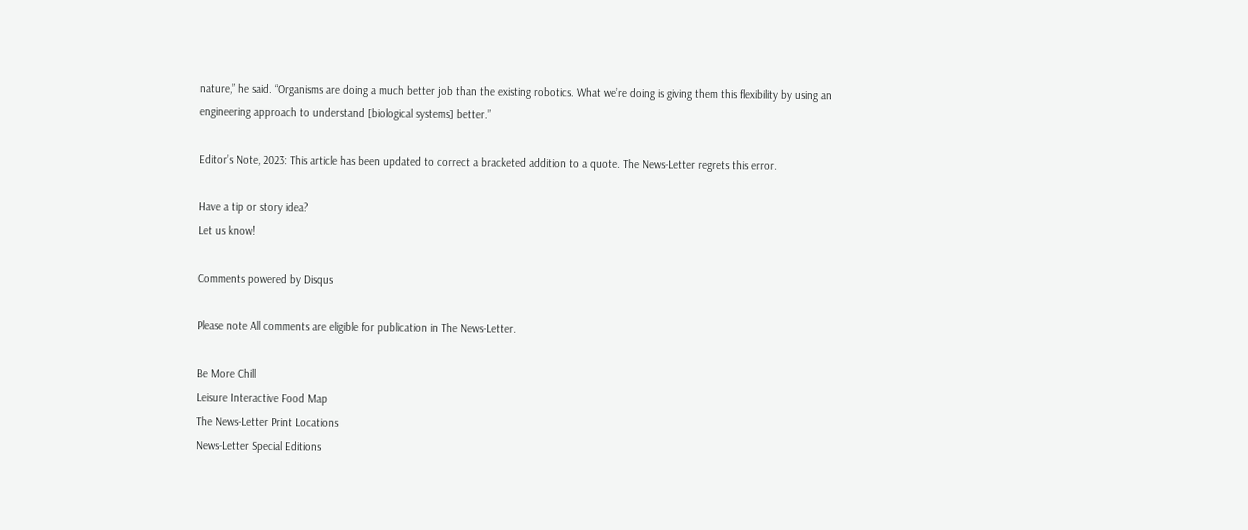nature,” he said. “Organisms are doing a much better job than the existing robotics. What we’re doing is giving them this flexibility by using an engineering approach to understand [biological systems] better.”

Editor’s Note, 2023: This article has been updated to correct a bracketed addition to a quote. The News-Letter regrets this error.

Have a tip or story idea?
Let us know!

Comments powered by Disqus

Please note All comments are eligible for publication in The News-Letter.

Be More Chill
Leisure Interactive Food Map
The News-Letter Print Locations
News-Letter Special Editions